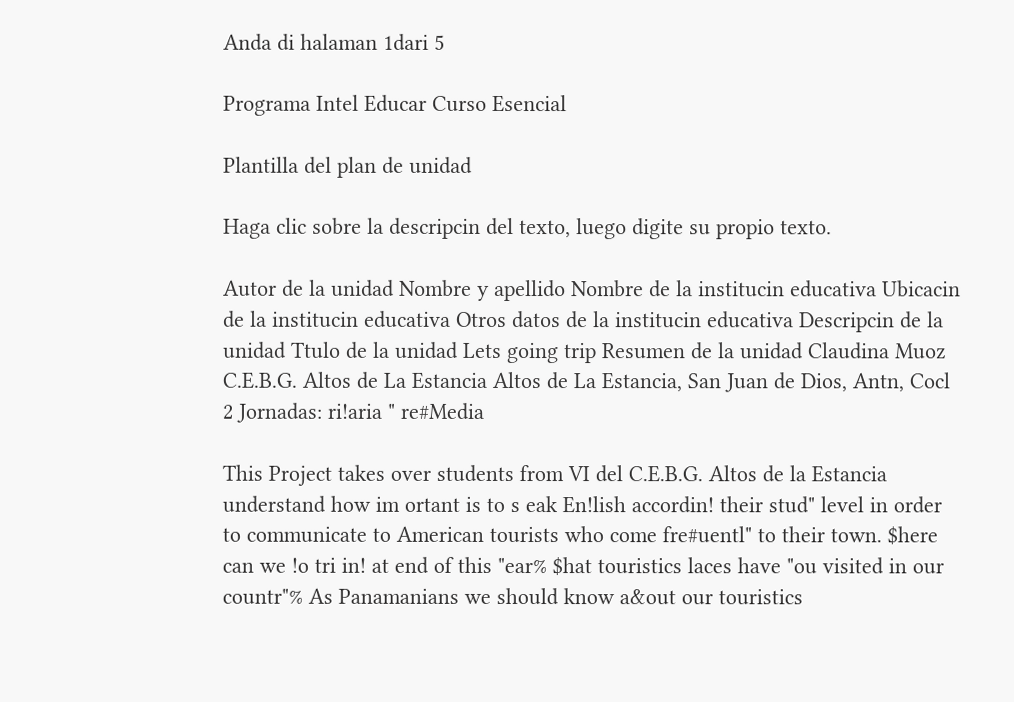Anda di halaman 1dari 5

Programa Intel Educar Curso Esencial

Plantilla del plan de unidad

Haga clic sobre la descripcin del texto, luego digite su propio texto.

Autor de la unidad Nombre y apellido Nombre de la institucin educativa Ubicacin de la institucin educativa Otros datos de la institucin educativa Descripcin de la unidad Ttulo de la unidad Lets going trip Resumen de la unidad Claudina Muoz C.E.B.G. Altos de La Estancia Altos de La Estancia, San Juan de Dios, Antn, Cocl 2 Jornadas: ri!aria " re#Media

This Project takes over students from VI del C.E.B.G. Altos de la Estancia understand how im ortant is to s eak En!lish accordin! their stud" level in order to communicate to American tourists who come fre#uentl" to their town. $here can we !o tri in! at end of this "ear% $hat touristics laces have "ou visited in our countr"% As Panamanians we should know a&out our touristics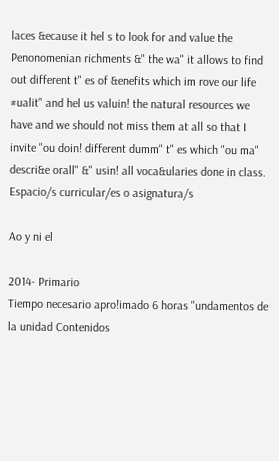laces &ecause it hel s to look for and value the Penonomenian richments &" the wa" it allows to find out different t" es of &enefits which im rove our life #ualit" and hel us valuin! the natural resources we have and we should not miss them at all so that I invite "ou doin! different dumm" t" es which "ou ma" descri&e orall" &" usin! all voca&ularies done in class.
Espacio/s curricular/es o asignatura/s

Ao y ni el

2014- Primario
Tiempo necesario apro!imado 6 horas "undamentos de la unidad Contenidos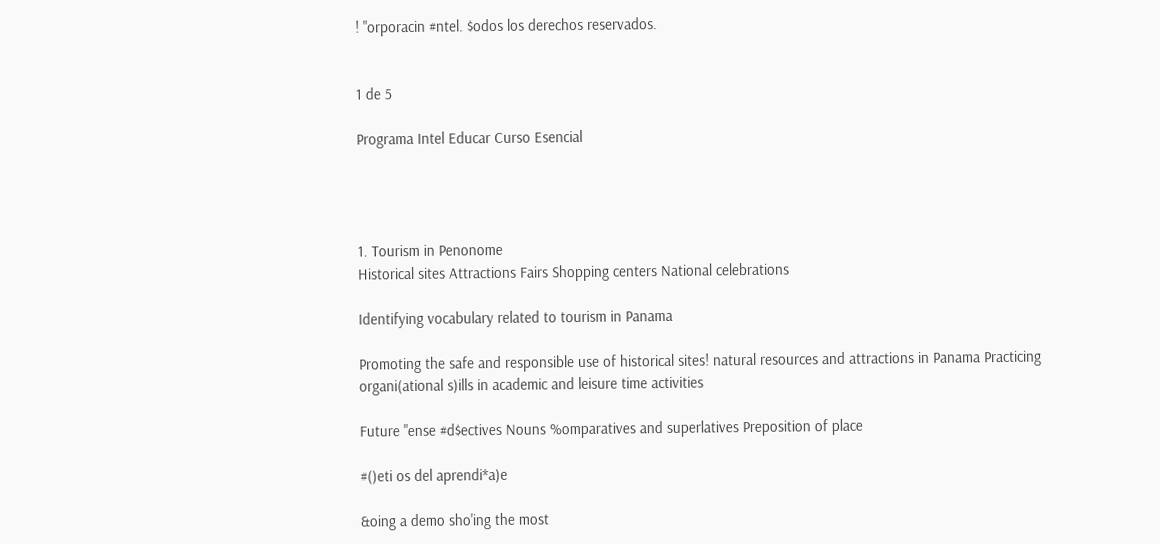! "orporacin #ntel. $odos los derechos reservados.


1 de 5

Programa Intel Educar Curso Esencial




1. Tourism in Penonome
Historical sites Attractions Fairs Shopping centers National celebrations

Identifying vocabulary related to tourism in Panama

Promoting the safe and responsible use of historical sites! natural resources and attractions in Panama Practicing organi(ational s)ills in academic and leisure time activities

Future "ense #d$ectives Nouns %omparatives and superlatives Preposition of place

#()eti os del aprendi*a)e

&oing a demo sho'ing the most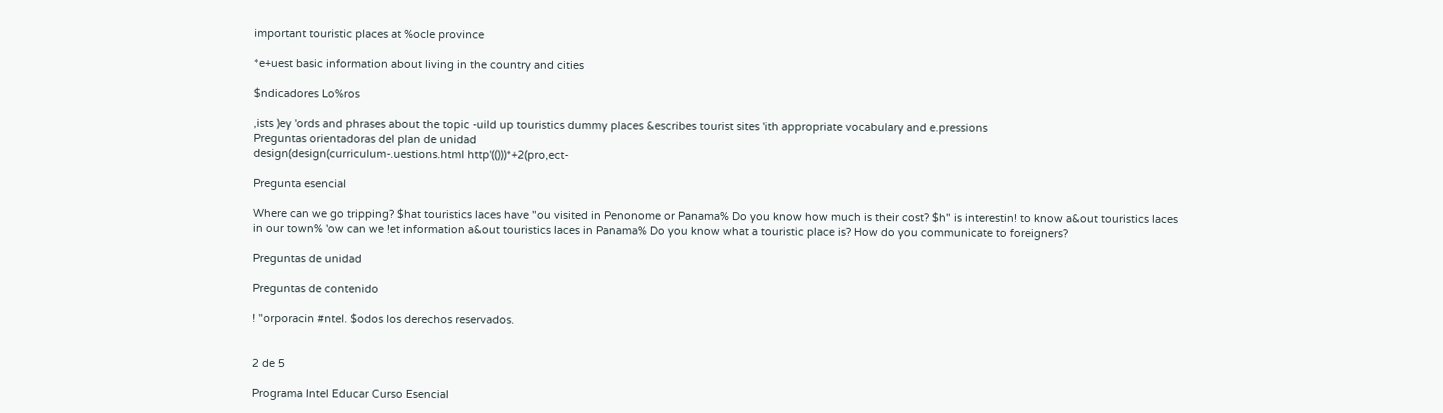important touristic places at %ocle province

*e+uest basic information about living in the country and cities

$ndicadores Lo%ros

,ists )ey 'ords and phrases about the topic -uild up touristics dummy places &escribes tourist sites 'ith appropriate vocabulary and e.pressions
Preguntas orientadoras del plan de unidad
design(design(curriculum-.uestions.html http'(()))*+2(pro,ect-

Pregunta esencial

Where can we go tripping? $hat touristics laces have "ou visited in Penonome or Panama% Do you know how much is their cost? $h" is interestin! to know a&out touristics laces in our town% 'ow can we !et information a&out touristics laces in Panama% Do you know what a touristic place is? How do you communicate to foreigners?

Preguntas de unidad

Preguntas de contenido

! "orporacin #ntel. $odos los derechos reservados.


2 de 5

Programa Intel Educar Curso Esencial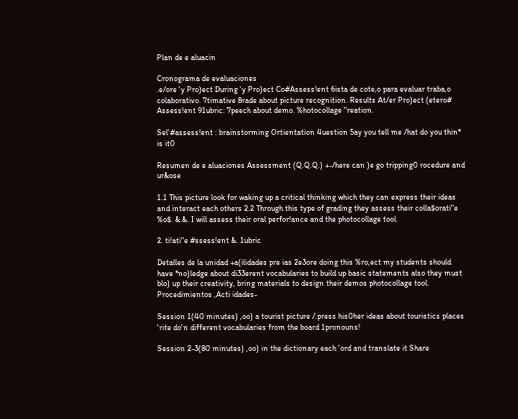Plan de e aluacin

Cronograma de evaluaciones
.e/ore 'y Pro)ect During 'y Pro)ect Co#Assess!ent 6ista de cote,o para evaluar traba,o colaborativo. 7timative 8rade about picture recognition. Results At/er Pro)ect (etero# Assess!ent 91ubric: 7peech about demo. %hotocollage "reation.

Sel'#assess!ent : brainstorming Ortientation 4uestion 5ay you tell me /hat do you thin* is it0

Resumen de e aluaciones Assessment (Q.Q.Q.) +-/here can )e go tripping0 rocedure and ur&ose

1.1 This picture look for waking up a critical thinking which they can express their ideas and interact each others 2.2 Through this type of grading they assess their colla$orati"e %o$. &.&. I will assess their oral perfor!ance and the photocollage tool.

2. ti!ati"e #ssess!ent &. 1ubric

Detalles de la unidad +a(ilidades pre ias 2e3ore doing this %ro,ect my students should have *no)ledge about di33erent vocabularies to build up basic statements also they must blo) up their creativity, bring materials to design their demos photocollage tool. Procedimientos ,Acti idades-

Session 1(40 minutes) ,oo) a tourist picture /.press his0her ideas about touristics places 'rite do'n different vocabularies from the board 1pronouns!

Session 2-3(80 minutes) ,oo) in the dictionary each 'ord and translate it Share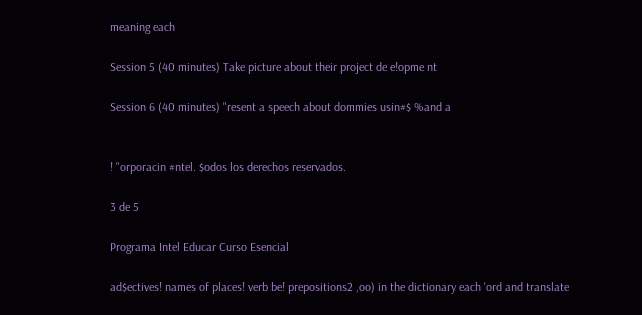meaning each

Session 5 (40 minutes) Take picture about their project de e!opme nt

Session 6 (40 minutes) "resent a speech about dommies usin#$ %and a


! "orporacin #ntel. $odos los derechos reservados.

3 de 5

Programa Intel Educar Curso Esencial

ad$ectives! names of places! verb be! prepositions2 ,oo) in the dictionary each 'ord and translate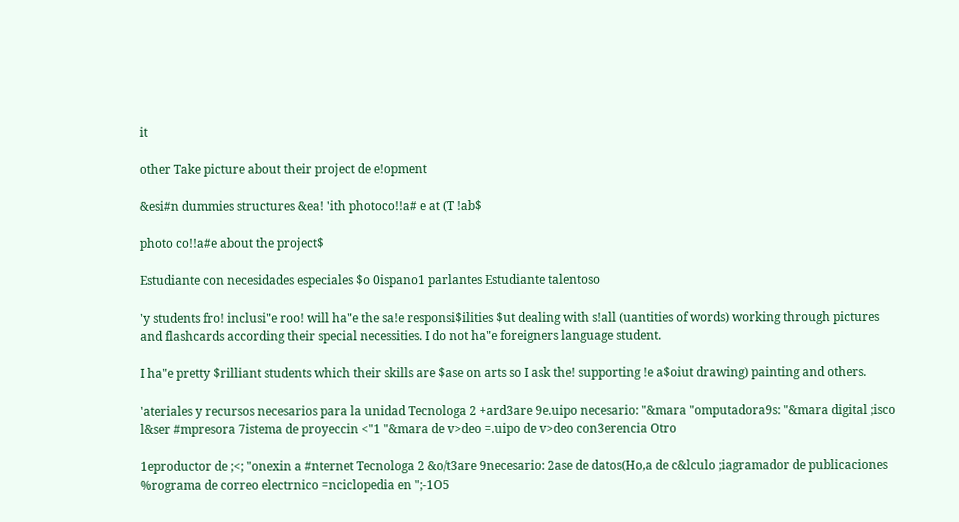it

other Take picture about their project de e!opment

&esi#n dummies structures &ea! 'ith photoco!!a# e at (T !ab$

photo co!!a#e about the project$

Estudiante con necesidades especiales $o 0ispano1 parlantes Estudiante talentoso

'y students fro! inclusi"e roo! will ha"e the sa!e responsi$ilities $ut dealing with s!all (uantities of words) working through pictures and flashcards according their special necessities. I do not ha"e foreigners language student.

I ha"e pretty $rilliant students which their skills are $ase on arts so I ask the! supporting !e a$oiut drawing) painting and others.

'ateriales y recursos necesarios para la unidad Tecnologa 2 +ard3are 9e.uipo necesario: "&mara "omputadora9s: "&mara digital ;isco l&ser #mpresora 7istema de proyeccin <"1 "&mara de v>deo =.uipo de v>deo con3erencia Otro

1eproductor de ;<; "onexin a #nternet Tecnologa 2 &o/t3are 9necesario: 2ase de datos(Ho,a de c&lculo ;iagramador de publicaciones %rograma de correo electrnico =nciclopedia en ";-1O5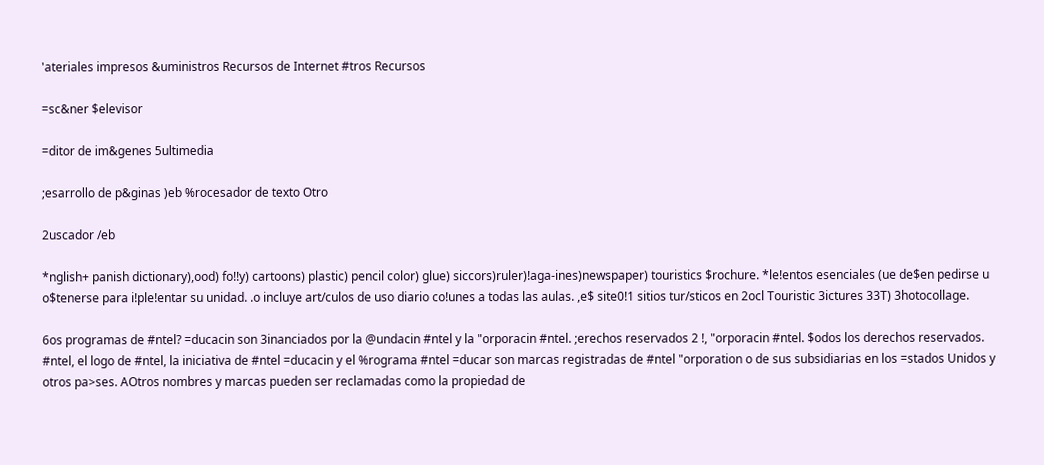'ateriales impresos &uministros Recursos de Internet #tros Recursos

=sc&ner $elevisor

=ditor de im&genes 5ultimedia

;esarrollo de p&ginas )eb %rocesador de texto Otro

2uscador /eb

*nglish+ panish dictionary),ood) fo!!y) cartoons) plastic) pencil color) glue) siccors)ruler)!aga-ines)newspaper) touristics $rochure. *le!entos esenciales (ue de$en pedirse u o$tenerse para i!ple!entar su unidad. .o incluye art/culos de uso diario co!unes a todas las aulas. ,e$ site0!1 sitios tur/sticos en 2ocl Touristic 3ictures 33T) 3hotocollage.

6os programas de #ntel? =ducacin son 3inanciados por la @undacin #ntel y la "orporacin #ntel. ;erechos reservados 2 !, "orporacin #ntel. $odos los derechos reservados. #ntel, el logo de #ntel, la iniciativa de #ntel =ducacin y el %rograma #ntel =ducar son marcas registradas de #ntel "orporation o de sus subsidiarias en los =stados Unidos y otros pa>ses. AOtros nombres y marcas pueden ser reclamadas como la propiedad de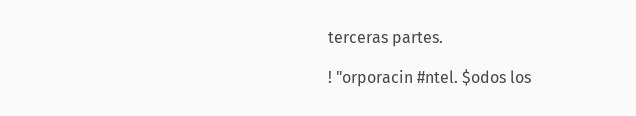terceras partes.

! "orporacin #ntel. $odos los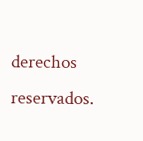derechos reservados.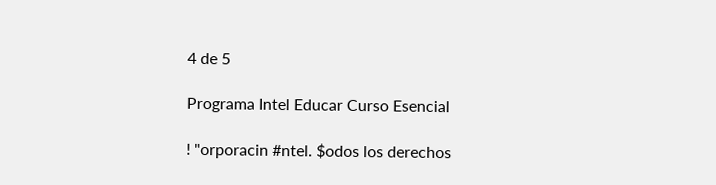4 de 5

Programa Intel Educar Curso Esencial

! "orporacin #ntel. $odos los derechos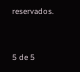reservados.


5 de 5